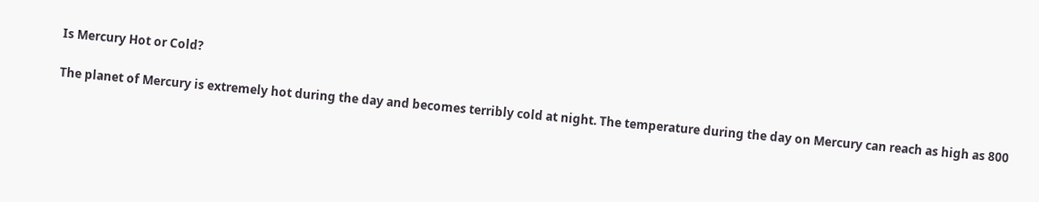Is Mercury Hot or Cold?

The planet of Mercury is extremely hot during the day and becomes terribly cold at night. The temperature during the day on Mercury can reach as high as 800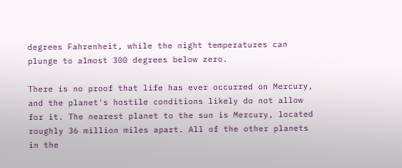degrees Fahrenheit, while the night temperatures can plunge to almost 300 degrees below zero.

There is no proof that life has ever occurred on Mercury, and the planet's hostile conditions likely do not allow for it. The nearest planet to the sun is Mercury, located roughly 36 million miles apart. All of the other planets in the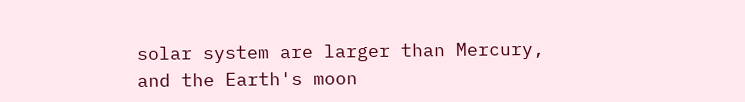solar system are larger than Mercury, and the Earth's moon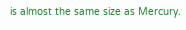is almost the same size as Mercury.